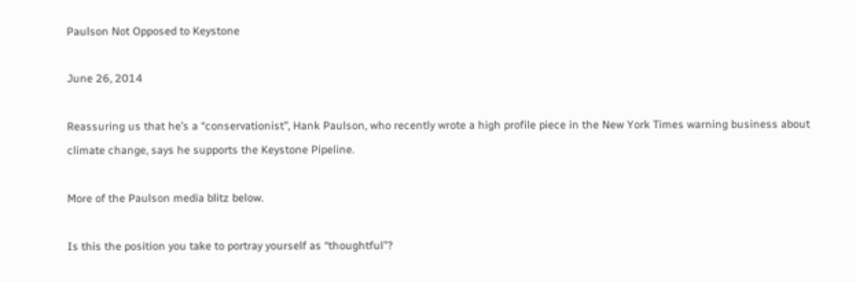Paulson Not Opposed to Keystone

June 26, 2014

Reassuring us that he’s a “conservationist”, Hank Paulson, who recently wrote a high profile piece in the New York Times warning business about climate change, says he supports the Keystone Pipeline.

More of the Paulson media blitz below.

Is this the position you take to portray yourself as “thoughtful”?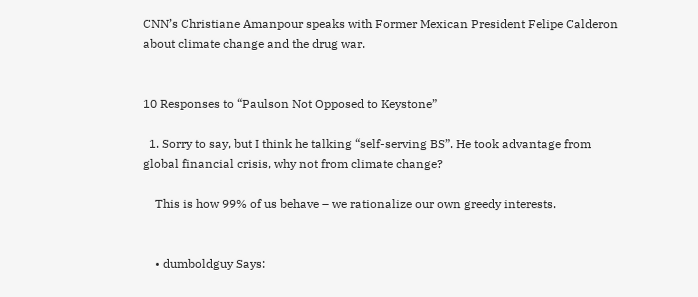CNN’s Christiane Amanpour speaks with Former Mexican President Felipe Calderon about climate change and the drug war.


10 Responses to “Paulson Not Opposed to Keystone”

  1. Sorry to say, but I think he talking “self-serving BS”. He took advantage from global financial crisis, why not from climate change?

    This is how 99% of us behave – we rationalize our own greedy interests.


    • dumboldguy Says: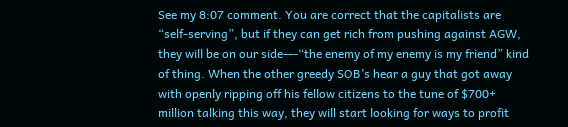See my 8:07 comment. You are correct that the capitalists are “self-serving”, but if they can get rich from pushing against AGW, they will be on our side—-“the enemy of my enemy is my friend” kind of thing. When the other greedy SOB’s hear a guy that got away with openly ripping off his fellow citizens to the tune of $700+ million talking this way, they will start looking for ways to profit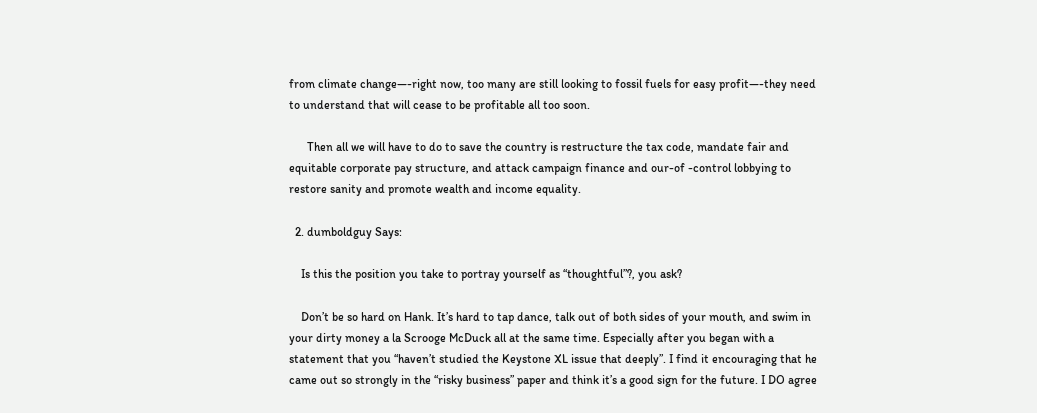from climate change—-right now, too many are still looking to fossil fuels for easy profit—-they need to understand that will cease to be profitable all too soon.

      Then all we will have to do to save the country is restructure the tax code, mandate fair and equitable corporate pay structure, and attack campaign finance and our-of -control lobbying to restore sanity and promote wealth and income equality.

  2. dumboldguy Says:

    Is this the position you take to portray yourself as “thoughtful”?, you ask?

    Don’t be so hard on Hank. It’s hard to tap dance, talk out of both sides of your mouth, and swim in your dirty money a la Scrooge McDuck all at the same time. Especially after you began with a statement that you “haven’t studied the Keystone XL issue that deeply”. I find it encouraging that he came out so strongly in the “risky business” paper and think it’s a good sign for the future. I DO agree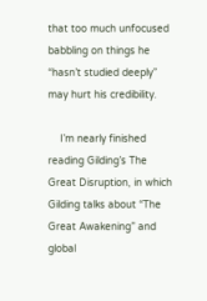that too much unfocused babbling on things he “hasn’t studied deeply” may hurt his credibility.

    I’m nearly finished reading Gilding’s The Great Disruption, in which Gilding talks about “The Great Awakening” and global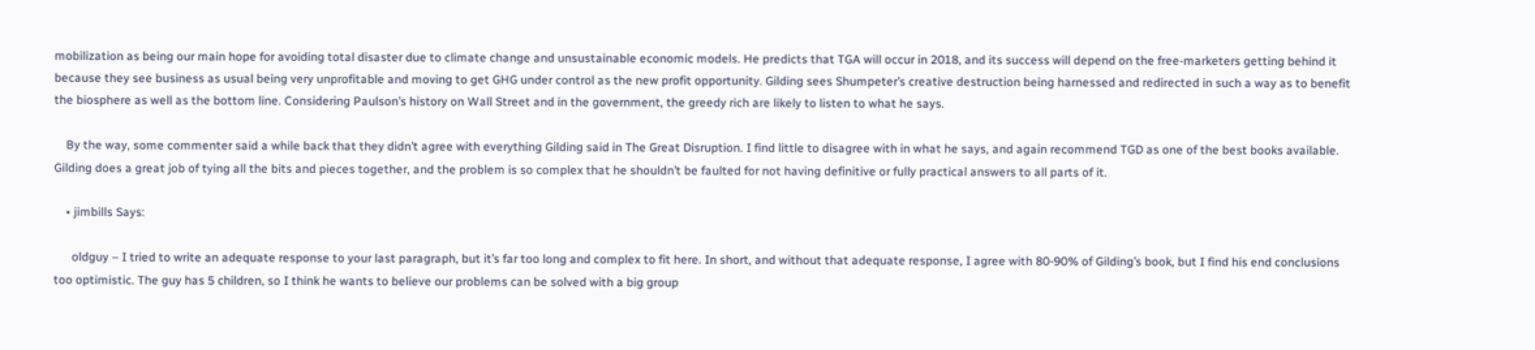mobilization as being our main hope for avoiding total disaster due to climate change and unsustainable economic models. He predicts that TGA will occur in 2018, and its success will depend on the free-marketers getting behind it because they see business as usual being very unprofitable and moving to get GHG under control as the new profit opportunity. Gilding sees Shumpeter’s creative destruction being harnessed and redirected in such a way as to benefit the biosphere as well as the bottom line. Considering Paulson’s history on Wall Street and in the government, the greedy rich are likely to listen to what he says.

    By the way, some commenter said a while back that they didn’t agree with everything Gilding said in The Great Disruption. I find little to disagree with in what he says, and again recommend TGD as one of the best books available. Gilding does a great job of tying all the bits and pieces together, and the problem is so complex that he shouldn’t be faulted for not having definitive or fully practical answers to all parts of it.

    • jimbills Says:

      oldguy – I tried to write an adequate response to your last paragraph, but it’s far too long and complex to fit here. In short, and without that adequate response, I agree with 80-90% of Gilding’s book, but I find his end conclusions too optimistic. The guy has 5 children, so I think he wants to believe our problems can be solved with a big group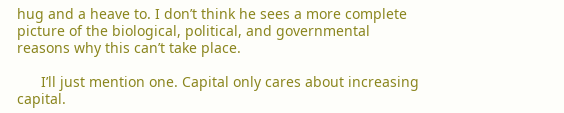hug and a heave to. I don’t think he sees a more complete picture of the biological, political, and governmental reasons why this can’t take place.

      I’ll just mention one. Capital only cares about increasing capital.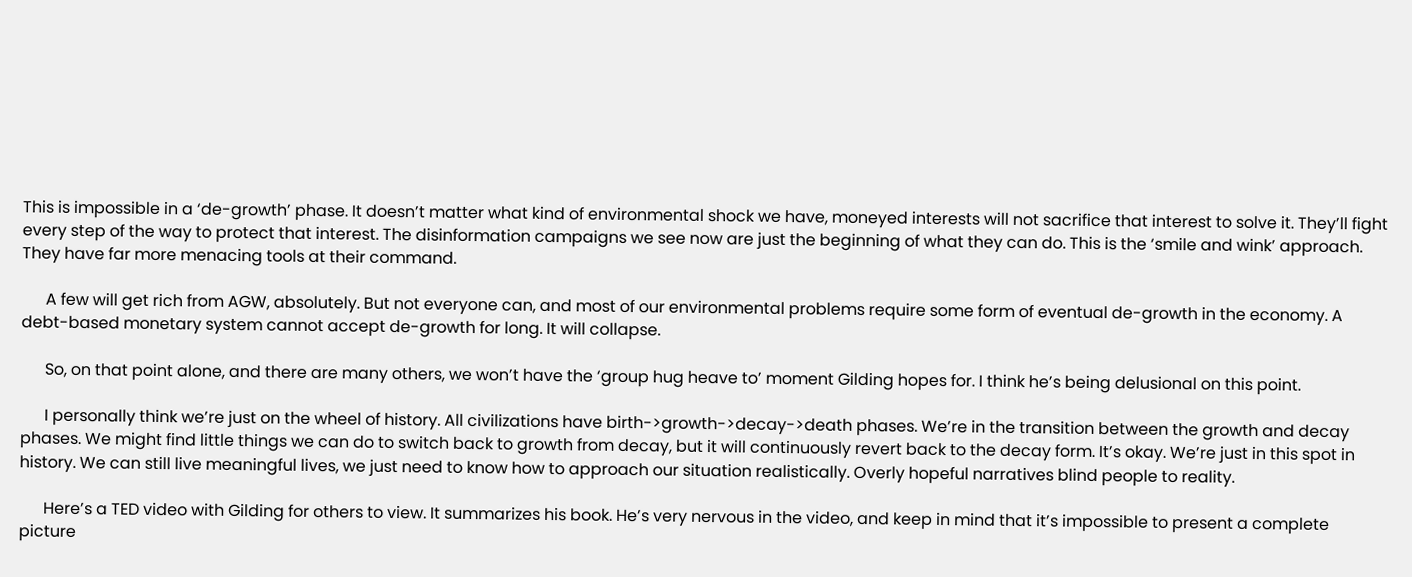This is impossible in a ‘de-growth’ phase. It doesn’t matter what kind of environmental shock we have, moneyed interests will not sacrifice that interest to solve it. They’ll fight every step of the way to protect that interest. The disinformation campaigns we see now are just the beginning of what they can do. This is the ‘smile and wink’ approach. They have far more menacing tools at their command.

      A few will get rich from AGW, absolutely. But not everyone can, and most of our environmental problems require some form of eventual de-growth in the economy. A debt-based monetary system cannot accept de-growth for long. It will collapse.

      So, on that point alone, and there are many others, we won’t have the ‘group hug heave to’ moment Gilding hopes for. I think he’s being delusional on this point.

      I personally think we’re just on the wheel of history. All civilizations have birth->growth->decay->death phases. We’re in the transition between the growth and decay phases. We might find little things we can do to switch back to growth from decay, but it will continuously revert back to the decay form. It’s okay. We’re just in this spot in history. We can still live meaningful lives, we just need to know how to approach our situation realistically. Overly hopeful narratives blind people to reality.

      Here’s a TED video with Gilding for others to view. It summarizes his book. He’s very nervous in the video, and keep in mind that it’s impossible to present a complete picture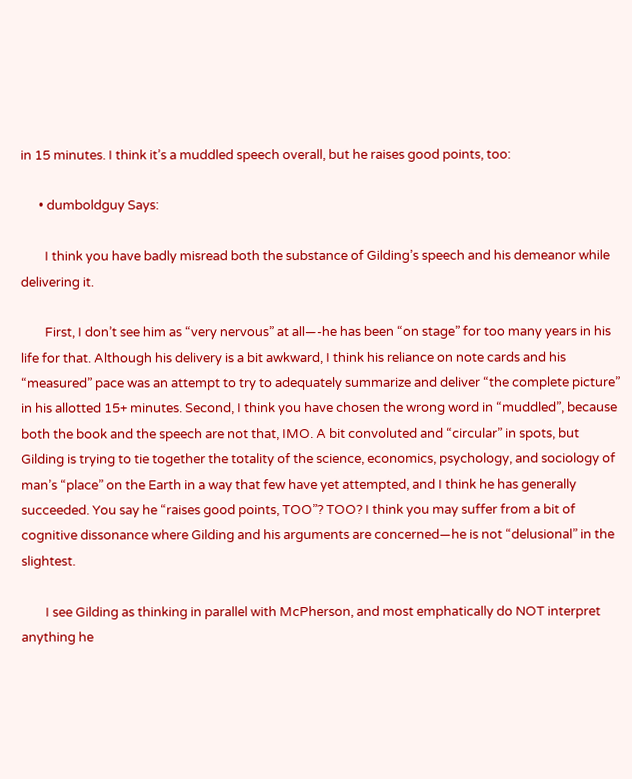in 15 minutes. I think it’s a muddled speech overall, but he raises good points, too:

      • dumboldguy Says:

        I think you have badly misread both the substance of Gilding’s speech and his demeanor while delivering it.

        First, I don’t see him as “very nervous” at all—-he has been “on stage” for too many years in his life for that. Although his delivery is a bit awkward, I think his reliance on note cards and his “measured” pace was an attempt to try to adequately summarize and deliver “the complete picture” in his allotted 15+ minutes. Second, I think you have chosen the wrong word in “muddled”, because both the book and the speech are not that, IMO. A bit convoluted and “circular” in spots, but Gilding is trying to tie together the totality of the science, economics, psychology, and sociology of man’s “place” on the Earth in a way that few have yet attempted, and I think he has generally succeeded. You say he “raises good points, TOO”? TOO? I think you may suffer from a bit of cognitive dissonance where Gilding and his arguments are concerned—he is not “delusional” in the slightest.

        I see Gilding as thinking in parallel with McPherson, and most emphatically do NOT interpret anything he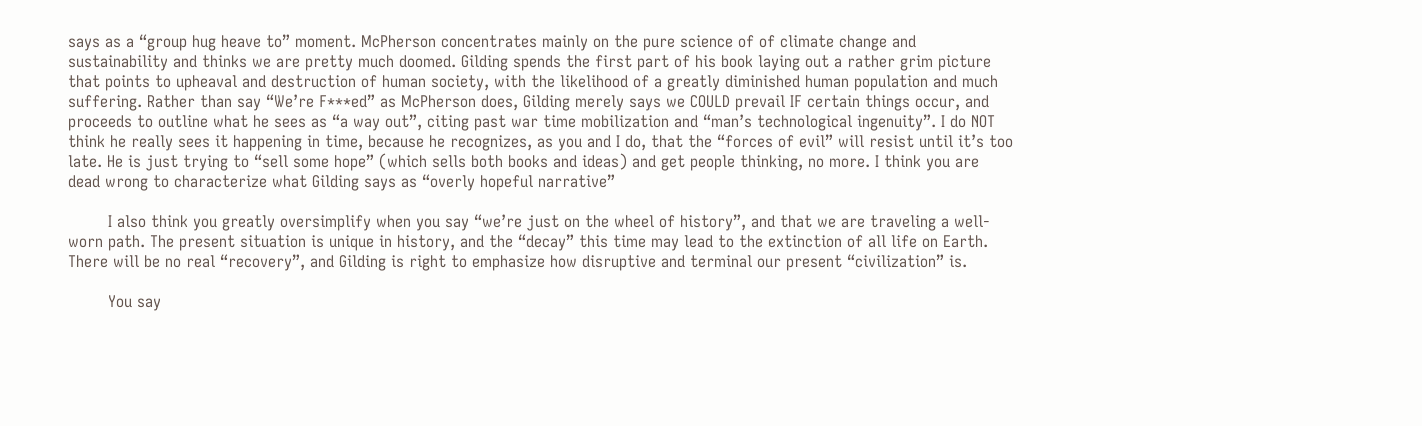says as a “group hug heave to” moment. McPherson concentrates mainly on the pure science of of climate change and sustainability and thinks we are pretty much doomed. Gilding spends the first part of his book laying out a rather grim picture that points to upheaval and destruction of human society, with the likelihood of a greatly diminished human population and much suffering. Rather than say “We’re F***ed” as McPherson does, Gilding merely says we COULD prevail IF certain things occur, and proceeds to outline what he sees as “a way out”, citing past war time mobilization and “man’s technological ingenuity”. I do NOT think he really sees it happening in time, because he recognizes, as you and I do, that the “forces of evil” will resist until it’s too late. He is just trying to “sell some hope” (which sells both books and ideas) and get people thinking, no more. I think you are dead wrong to characterize what Gilding says as “overly hopeful narrative”

        I also think you greatly oversimplify when you say “we’re just on the wheel of history”, and that we are traveling a well-worn path. The present situation is unique in history, and the “decay” this time may lead to the extinction of all life on Earth. There will be no real “recovery”, and Gilding is right to emphasize how disruptive and terminal our present “civilization” is.

        You say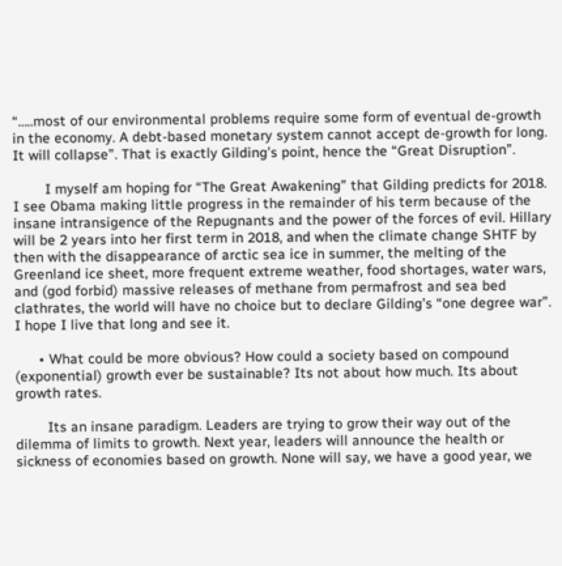“…..most of our environmental problems require some form of eventual de-growth in the economy. A debt-based monetary system cannot accept de-growth for long. It will collapse”. That is exactly Gilding’s point, hence the “Great Disruption”.

        I myself am hoping for “The Great Awakening” that Gilding predicts for 2018. I see Obama making little progress in the remainder of his term because of the insane intransigence of the Repugnants and the power of the forces of evil. Hillary will be 2 years into her first term in 2018, and when the climate change SHTF by then with the disappearance of arctic sea ice in summer, the melting of the Greenland ice sheet, more frequent extreme weather, food shortages, water wars, and (god forbid) massive releases of methane from permafrost and sea bed clathrates, the world will have no choice but to declare Gilding’s “one degree war”. I hope I live that long and see it.

      • What could be more obvious? How could a society based on compound (exponential) growth ever be sustainable? Its not about how much. Its about growth rates.

        Its an insane paradigm. Leaders are trying to grow their way out of the dilemma of limits to growth. Next year, leaders will announce the health or sickness of economies based on growth. None will say, we have a good year, we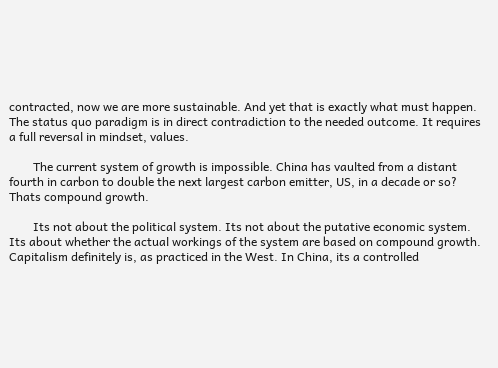contracted, now we are more sustainable. And yet that is exactly what must happen. The status quo paradigm is in direct contradiction to the needed outcome. It requires a full reversal in mindset, values.

        The current system of growth is impossible. China has vaulted from a distant fourth in carbon to double the next largest carbon emitter, US, in a decade or so? Thats compound growth.

        Its not about the political system. Its not about the putative economic system. Its about whether the actual workings of the system are based on compound growth. Capitalism definitely is, as practiced in the West. In China, its a controlled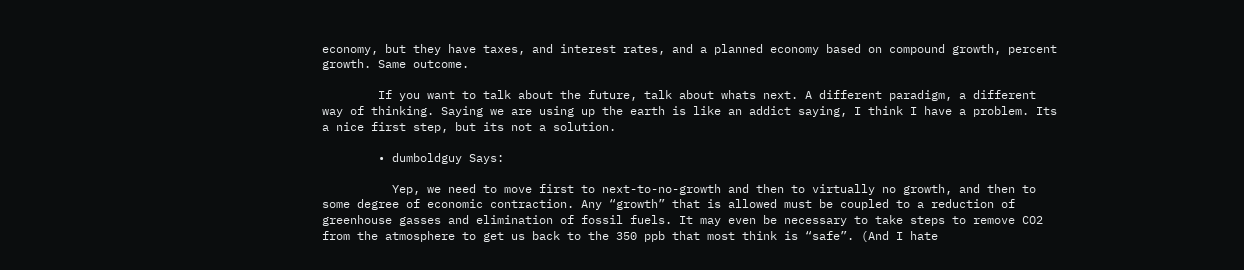economy, but they have taxes, and interest rates, and a planned economy based on compound growth, percent growth. Same outcome.

        If you want to talk about the future, talk about whats next. A different paradigm, a different way of thinking. Saying we are using up the earth is like an addict saying, I think I have a problem. Its a nice first step, but its not a solution.

        • dumboldguy Says:

          Yep, we need to move first to next-to-no-growth and then to virtually no growth, and then to some degree of economic contraction. Any “growth” that is allowed must be coupled to a reduction of greenhouse gasses and elimination of fossil fuels. It may even be necessary to take steps to remove CO2 from the atmosphere to get us back to the 350 ppb that most think is “safe”. (And I hate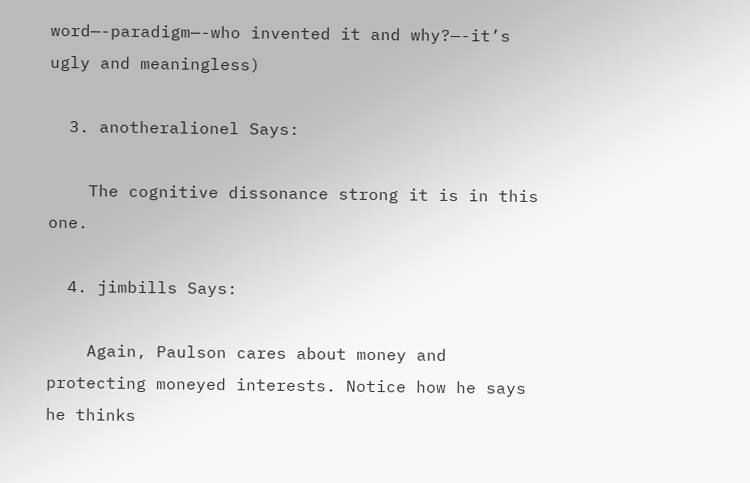word—-paradigm—-who invented it and why?—-it’s ugly and meaningless)

  3. anotheralionel Says:

    The cognitive dissonance strong it is in this one.

  4. jimbills Says:

    Again, Paulson cares about money and protecting moneyed interests. Notice how he says he thinks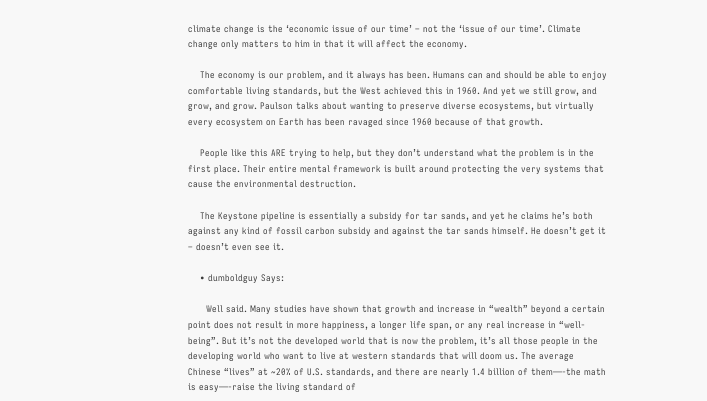climate change is the ‘economic issue of our time’ – not the ‘issue of our time’. Climate change only matters to him in that it will affect the economy.

    The economy is our problem, and it always has been. Humans can and should be able to enjoy comfortable living standards, but the West achieved this in 1960. And yet we still grow, and grow, and grow. Paulson talks about wanting to preserve diverse ecosystems, but virtually every ecosystem on Earth has been ravaged since 1960 because of that growth.

    People like this ARE trying to help, but they don’t understand what the problem is in the first place. Their entire mental framework is built around protecting the very systems that cause the environmental destruction.

    The Keystone pipeline is essentially a subsidy for tar sands, and yet he claims he’s both against any kind of fossil carbon subsidy and against the tar sands himself. He doesn’t get it – doesn’t even see it.

    • dumboldguy Says:

      Well said. Many studies have shown that growth and increase in “wealth” beyond a certain point does not result in more happiness, a longer life span, or any real increase in “well-being”. But it’s not the developed world that is now the problem, it’s all those people in the developing world who want to live at western standards that will doom us. The average Chinese “lives” at ~20% of U.S. standards, and there are nearly 1.4 billion of them—-the math is easy—-raise the living standard of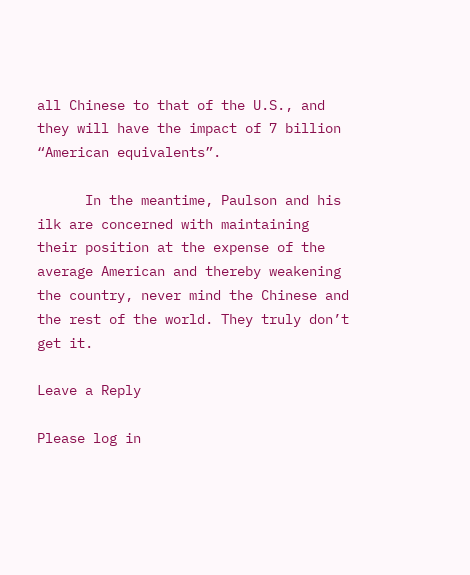all Chinese to that of the U.S., and they will have the impact of 7 billion “American equivalents”.

      In the meantime, Paulson and his ilk are concerned with maintaining their position at the expense of the average American and thereby weakening the country, never mind the Chinese and the rest of the world. They truly don’t get it.

Leave a Reply

Please log in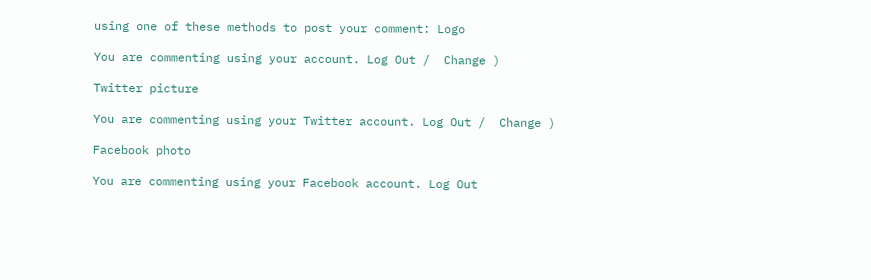using one of these methods to post your comment: Logo

You are commenting using your account. Log Out /  Change )

Twitter picture

You are commenting using your Twitter account. Log Out /  Change )

Facebook photo

You are commenting using your Facebook account. Log Out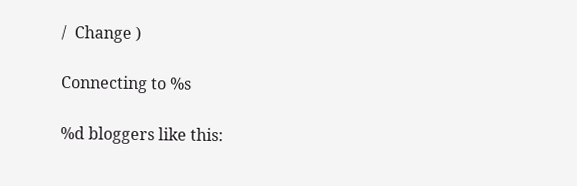/  Change )

Connecting to %s

%d bloggers like this: